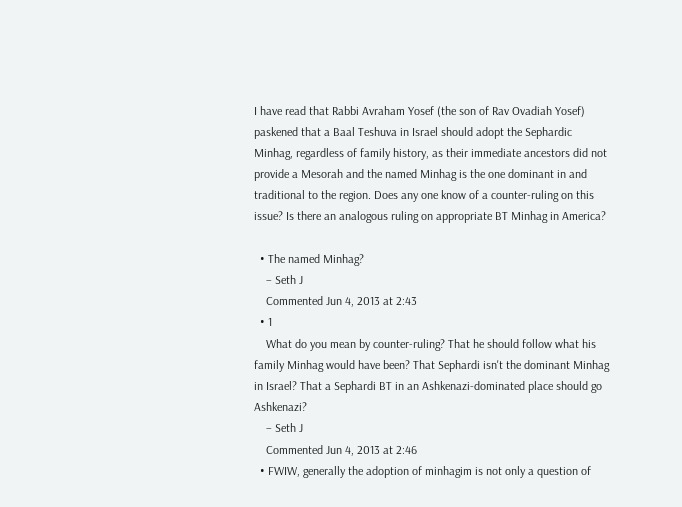I have read that Rabbi Avraham Yosef (the son of Rav Ovadiah Yosef) paskened that a Baal Teshuva in Israel should adopt the Sephardic Minhag, regardless of family history, as their immediate ancestors did not provide a Mesorah and the named Minhag is the one dominant in and traditional to the region. Does any one know of a counter-ruling on this issue? Is there an analogous ruling on appropriate BT Minhag in America?

  • The named Minhag?
    – Seth J
    Commented Jun 4, 2013 at 2:43
  • 1
    What do you mean by counter-ruling? That he should follow what his family Minhag would have been? That Sephardi isn't the dominant Minhag in Israel? That a Sephardi BT in an Ashkenazi-dominated place should go Ashkenazi?
    – Seth J
    Commented Jun 4, 2013 at 2:46
  • FWIW, generally the adoption of minhagim is not only a question of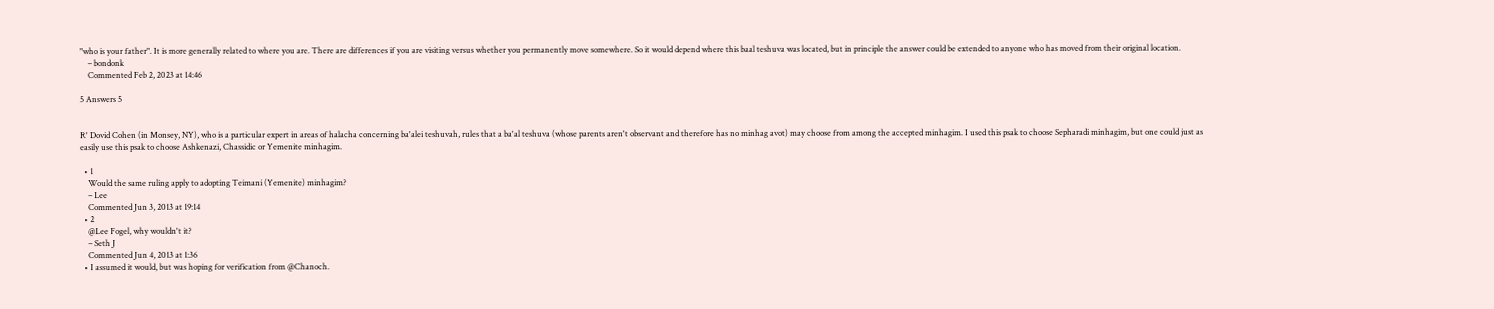"who is your father". It is more generally related to where you are. There are differences if you are visiting versus whether you permanently move somewhere. So it would depend where this baal teshuva was located, but in principle the answer could be extended to anyone who has moved from their original location.
    – bondonk
    Commented Feb 2, 2023 at 14:46

5 Answers 5


R' Dovid Cohen (in Monsey, NY), who is a particular expert in areas of halacha concerning ba'alei teshuvah, rules that a ba'al teshuva (whose parents aren't observant and therefore has no minhag avot) may choose from among the accepted minhagim. I used this psak to choose Sepharadi minhagim, but one could just as easily use this psak to choose Ashkenazi, Chassidic or Yemenite minhagim.

  • 1
    Would the same ruling apply to adopting Teimani (Yemenite) minhagim?
    – Lee
    Commented Jun 3, 2013 at 19:14
  • 2
    @Lee Fogel, why wouldn't it?
    – Seth J
    Commented Jun 4, 2013 at 1:36
  • I assumed it would, but was hoping for verification from @Chanoch.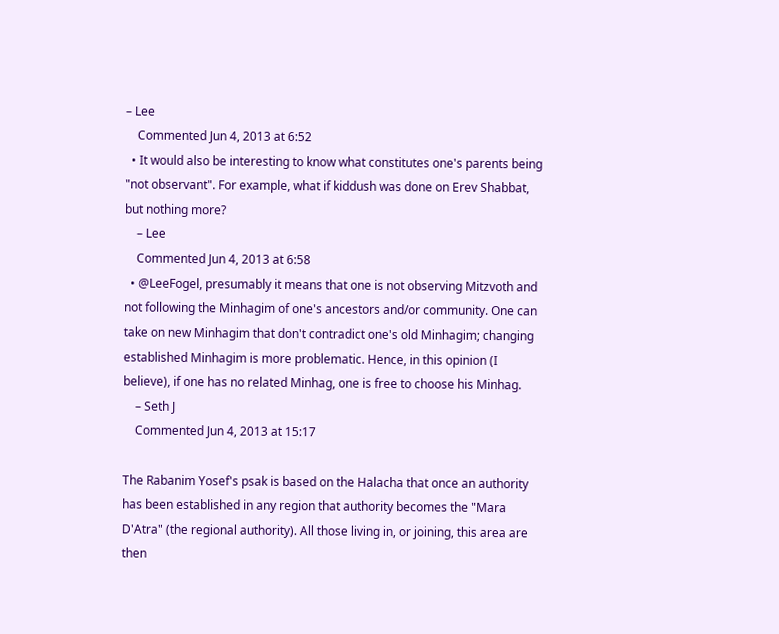– Lee
    Commented Jun 4, 2013 at 6:52
  • It would also be interesting to know what constitutes one's parents being "not observant". For example, what if kiddush was done on Erev Shabbat, but nothing more?
    – Lee
    Commented Jun 4, 2013 at 6:58
  • @LeeFogel, presumably it means that one is not observing Mitzvoth and not following the Minhagim of one's ancestors and/or community. One can take on new Minhagim that don't contradict one's old Minhagim; changing established Minhagim is more problematic. Hence, in this opinion (I believe), if one has no related Minhag, one is free to choose his Minhag.
    – Seth J
    Commented Jun 4, 2013 at 15:17

The Rabanim Yosef's psak is based on the Halacha that once an authority has been established in any region that authority becomes the "Mara D'Atra" (the regional authority). All those living in, or joining, this area are then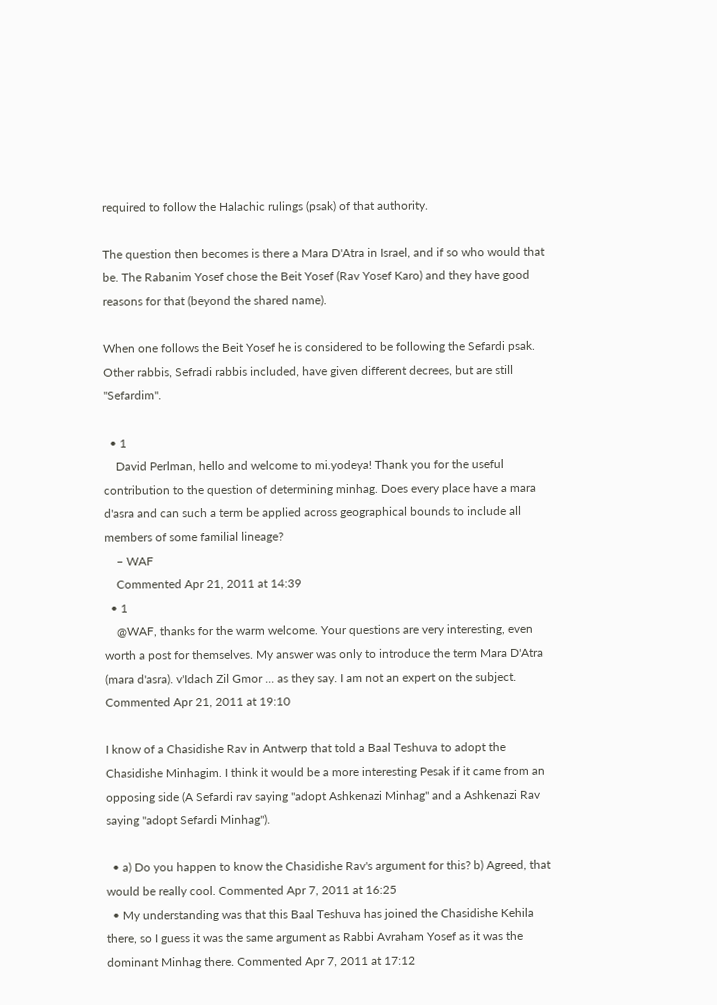required to follow the Halachic rulings (psak) of that authority.

The question then becomes is there a Mara D'Atra in Israel, and if so who would that be. The Rabanim Yosef chose the Beit Yosef (Rav Yosef Karo) and they have good reasons for that (beyond the shared name).

When one follows the Beit Yosef he is considered to be following the Sefardi psak. Other rabbis, Sefradi rabbis included, have given different decrees, but are still "Sefardim".

  • 1
    David Perlman, hello and welcome to mi.yodeya! Thank you for the useful contribution to the question of determining minhag. Does every place have a mara d'asra and can such a term be applied across geographical bounds to include all members of some familial lineage?
    – WAF
    Commented Apr 21, 2011 at 14:39
  • 1
    @WAF, thanks for the warm welcome. Your questions are very interesting, even worth a post for themselves. My answer was only to introduce the term Mara D'Atra (mara d'asra). v'Idach Zil Gmor ... as they say. I am not an expert on the subject. Commented Apr 21, 2011 at 19:10

I know of a Chasidishe Rav in Antwerp that told a Baal Teshuva to adopt the Chasidishe Minhagim. I think it would be a more interesting Pesak if it came from an opposing side (A Sefardi rav saying "adopt Ashkenazi Minhag" and a Ashkenazi Rav saying "adopt Sefardi Minhag").

  • a) Do you happen to know the Chasidishe Rav's argument for this? b) Agreed, that would be really cool. Commented Apr 7, 2011 at 16:25
  • My understanding was that this Baal Teshuva has joined the Chasidishe Kehila there, so I guess it was the same argument as Rabbi Avraham Yosef as it was the dominant Minhag there. Commented Apr 7, 2011 at 17:12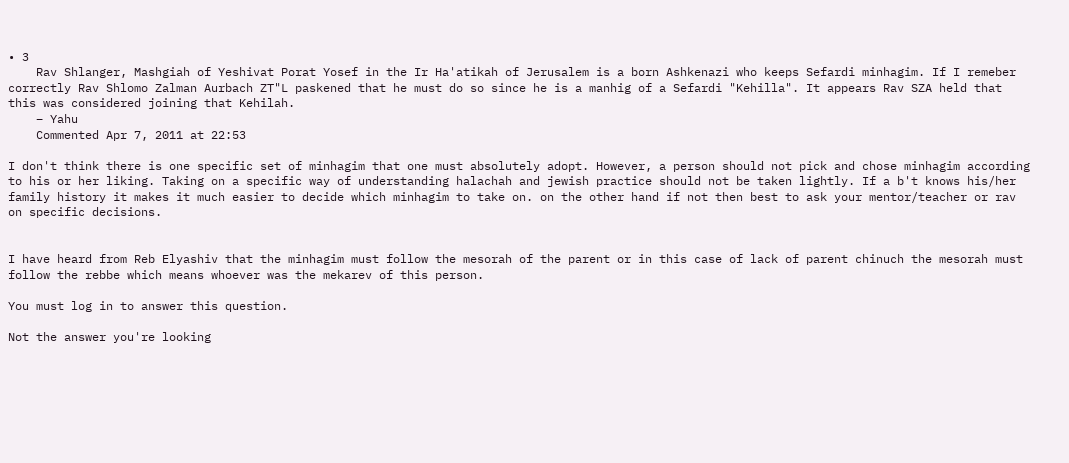• 3
    Rav Shlanger, Mashgiah of Yeshivat Porat Yosef in the Ir Ha'atikah of Jerusalem is a born Ashkenazi who keeps Sefardi minhagim. If I remeber correctly Rav Shlomo Zalman Aurbach ZT"L paskened that he must do so since he is a manhig of a Sefardi "Kehilla". It appears Rav SZA held that this was considered joining that Kehilah.
    – Yahu
    Commented Apr 7, 2011 at 22:53

I don't think there is one specific set of minhagim that one must absolutely adopt. However, a person should not pick and chose minhagim according to his or her liking. Taking on a specific way of understanding halachah and jewish practice should not be taken lightly. If a b't knows his/her family history it makes it much easier to decide which minhagim to take on. on the other hand if not then best to ask your mentor/teacher or rav on specific decisions.


I have heard from Reb Elyashiv that the minhagim must follow the mesorah of the parent or in this case of lack of parent chinuch the mesorah must follow the rebbe which means whoever was the mekarev of this person.

You must log in to answer this question.

Not the answer you're looking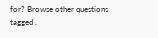for? Browse other questions tagged .